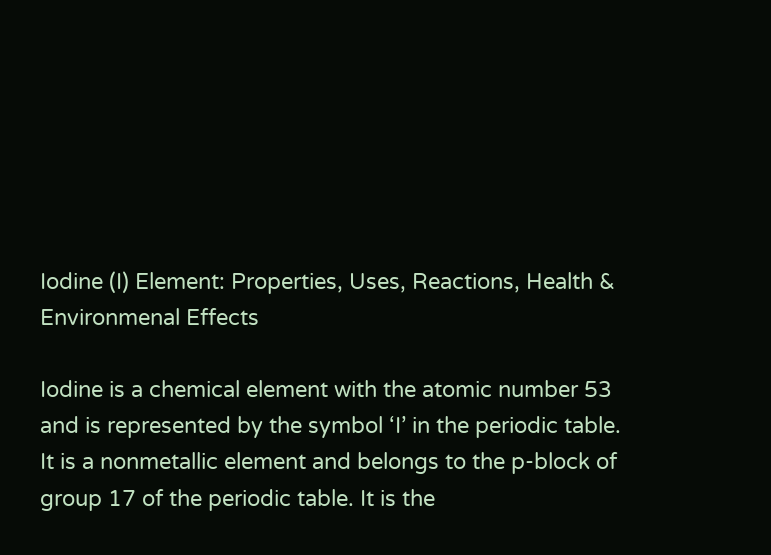Iodine (I) Element: Properties, Uses, Reactions, Health & Environmenal Effects

Iodine is a chemical element with the atomic number 53 and is represented by the symbol ‘I’ in the periodic table. It is a nonmetallic element and belongs to the p-block of group 17 of the periodic table. It is the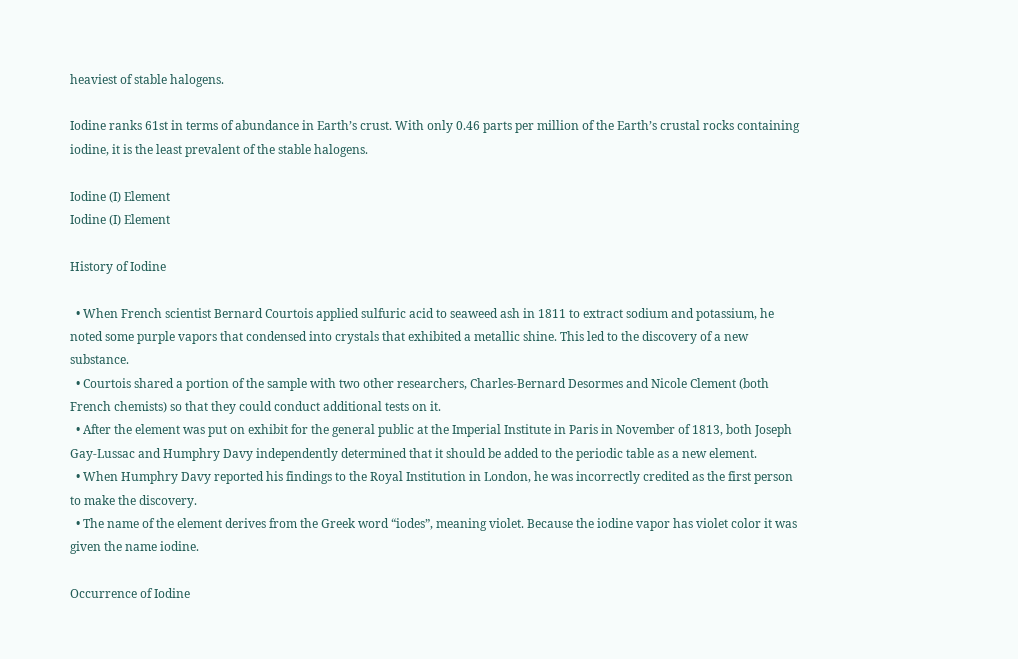heaviest of stable halogens.

Iodine ranks 61st in terms of abundance in Earth’s crust. With only 0.46 parts per million of the Earth’s crustal rocks containing iodine, it is the least prevalent of the stable halogens.

Iodine (I) Element
Iodine (I) Element

History of Iodine

  • When French scientist Bernard Courtois applied sulfuric acid to seaweed ash in 1811 to extract sodium and potassium, he noted some purple vapors that condensed into crystals that exhibited a metallic shine. This led to the discovery of a new substance.
  • Courtois shared a portion of the sample with two other researchers, Charles-Bernard Desormes and Nicole Clement (both French chemists) so that they could conduct additional tests on it.
  • After the element was put on exhibit for the general public at the Imperial Institute in Paris in November of 1813, both Joseph Gay-Lussac and Humphry Davy independently determined that it should be added to the periodic table as a new element.
  • When Humphry Davy reported his findings to the Royal Institution in London, he was incorrectly credited as the first person to make the discovery.
  • The name of the element derives from the Greek word “iodes”, meaning violet. Because the iodine vapor has violet color it was given the name iodine.

Occurrence of Iodine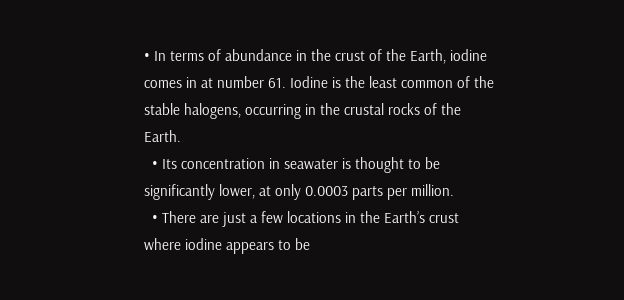• In terms of abundance in the crust of the Earth, iodine comes in at number 61. Iodine is the least common of the stable halogens, occurring in the crustal rocks of the Earth.
  • Its concentration in seawater is thought to be significantly lower, at only 0.0003 parts per million.
  • There are just a few locations in the Earth’s crust where iodine appears to be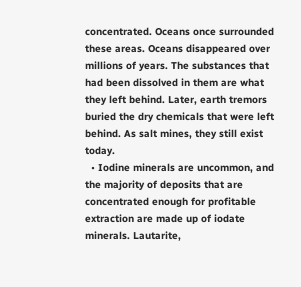concentrated. Oceans once surrounded these areas. Oceans disappeared over millions of years. The substances that had been dissolved in them are what they left behind. Later, earth tremors buried the dry chemicals that were left behind. As salt mines, they still exist today.
  • Iodine minerals are uncommon, and the majority of deposits that are concentrated enough for profitable extraction are made up of iodate minerals. Lautarite,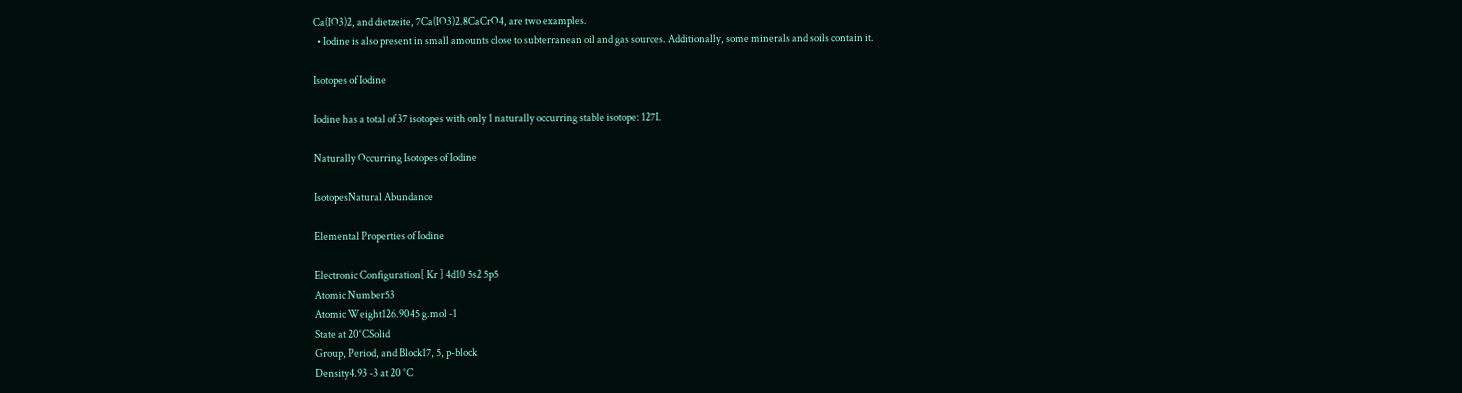Ca(IO3)2, and dietzeite, 7Ca(IO3)2.8CaCrO4, are two examples.
  • Iodine is also present in small amounts close to subterranean oil and gas sources. Additionally, some minerals and soils contain it.

Isotopes of Iodine

Iodine has a total of 37 isotopes with only 1 naturally occurring stable isotope: 127I.

Naturally Occurring Isotopes of Iodine

IsotopesNatural Abundance

Elemental Properties of Iodine

Electronic Configuration[ Kr ] 4d10 5s2 5p5
Atomic Number53
Atomic Weight126.9045 g.mol -1
State at 20°CSolid
Group, Period, and Block17, 5, p-block
Density4.93 -3 at 20 °C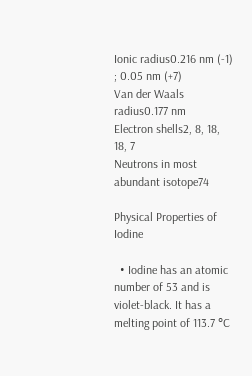Ionic radius0.216 nm (-1) ; 0.05 nm (+7)
Van der Waals radius0.177 nm
Electron shells2, 8, 18, 18, 7
Neutrons in most abundant isotope74

Physical Properties of Iodine

  • Iodine has an atomic number of 53 and is violet-black. It has a melting point of 113.7 °C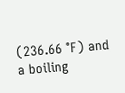(236.66 °F) and a boiling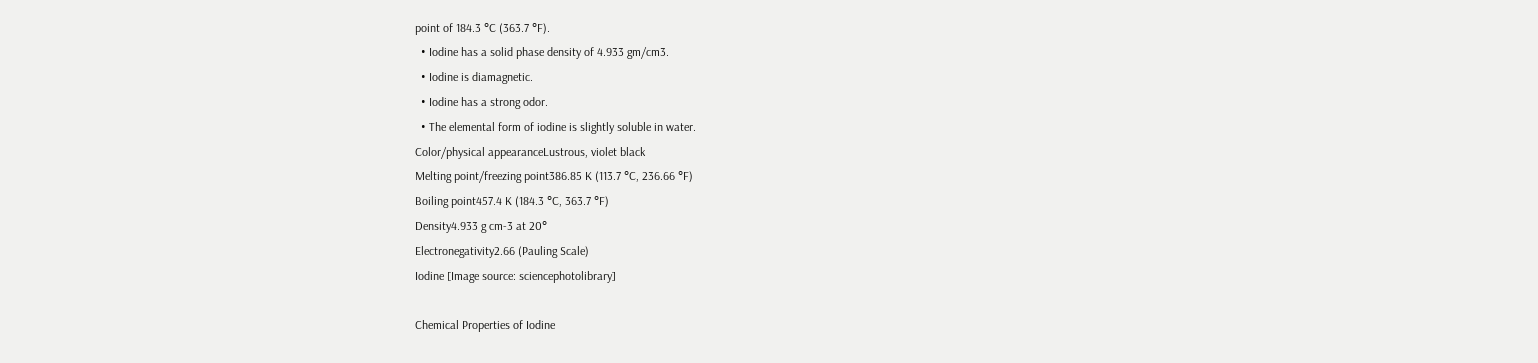point of 184.3 °C (363.7 °F).
  • Iodine has a solid phase density of 4.933 gm/cm3.
  • Iodine is diamagnetic.
  • Iodine has a strong odor.
  • The elemental form of iodine is slightly soluble in water.
Color/physical appearanceLustrous, violet black
Melting point/freezing point386.85 K (113.7 °C, 236.66 °F)
Boiling point457.4 K (184.3 °C, 363.7 °F)
Density4.933 g cm-3 at 20°
Electronegativity2.66 (Pauling Scale)
Iodine [Image source: sciencephotolibrary]

Chemical Properties of Iodine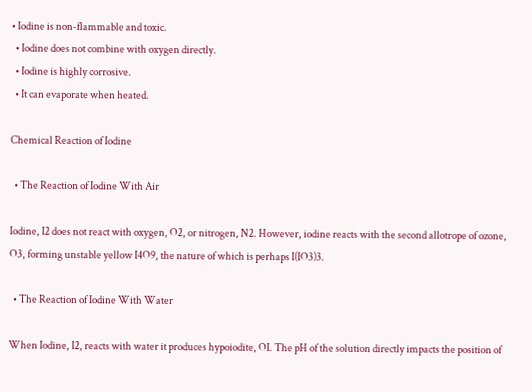• Iodine is non-flammable and toxic.
  • Iodine does not combine with oxygen directly.
  • Iodine is highly corrosive.
  • It can evaporate when heated.

Chemical Reaction of Iodine

  • The Reaction of Iodine With Air

Iodine, I2 does not react with oxygen, O2, or nitrogen, N2. However, iodine reacts with the second allotrope of ozone, O3, forming unstable yellow I4O9, the nature of which is perhaps I(IO3)3.

  • The Reaction of Iodine With Water

When Iodine, I2, reacts with water it produces hypoiodite, OI. The pH of the solution directly impacts the position of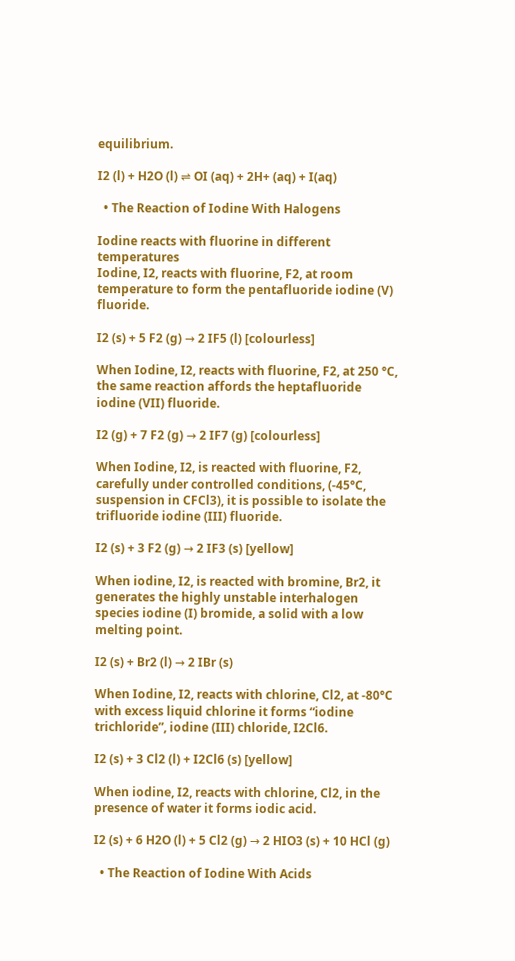equilibrium.

I2 (l) + H2O (l) ⇌ OI (aq) + 2H+ (aq) + I(aq)

  • The Reaction of Iodine With Halogens

Iodine reacts with fluorine in different temperatures
Iodine, I2, reacts with fluorine, F2, at room temperature to form the pentafluoride iodine (V) fluoride.

I2 (s) + 5 F2 (g) → 2 IF5 (l) [colourless]

When Iodine, I2, reacts with fluorine, F2, at 250 °C, the same reaction affords the heptafluoride iodine (VII) fluoride.

I2 (g) + 7 F2 (g) → 2 IF7 (g) [colourless]

When Iodine, I2, is reacted with fluorine, F2, carefully under controlled conditions, (-45°C, suspension in CFCl3), it is possible to isolate the trifluoride iodine (III) fluoride.

I2 (s) + 3 F2 (g) → 2 IF3 (s) [yellow]

When iodine, I2, is reacted with bromine, Br2, it generates the highly unstable interhalogen species iodine (I) bromide, a solid with a low melting point.

I2 (s) + Br2 (l) → 2 IBr (s)

When Iodine, I2, reacts with chlorine, Cl2, at -80°C with excess liquid chlorine it forms “iodine trichloride”, iodine (III) chloride, I2Cl6.

I2 (s) + 3 Cl2 (l) + I2Cl6 (s) [yellow]

When iodine, I2, reacts with chlorine, Cl2, in the presence of water it forms iodic acid.

I2 (s) + 6 H2O (l) + 5 Cl2 (g) → 2 HIO3 (s) + 10 HCl (g)

  • The Reaction of Iodine With Acids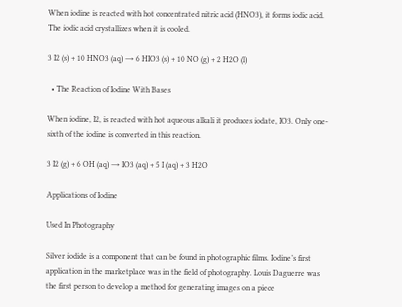When iodine is reacted with hot concentrated nitric acid (HNO3), it forms iodic acid. The iodic acid crystallizes when it is cooled.

3 I2 (s) + 10 HNO3 (aq) → 6 HIO3 (s) + 10 NO (g) + 2 H2O (l)

  • The Reaction of Iodine With Bases

When iodine, I2, is reacted with hot aqueous alkali it produces iodate, IO3. Only one-sixth of the iodine is converted in this reaction.

3 I2 (g) + 6 OH (aq) → IO3 (aq) + 5 I (aq) + 3 H2O

Applications of Iodine

Used In Photography

Silver iodide is a component that can be found in photographic films. Iodine’s first application in the marketplace was in the field of photography. Louis Daguerre was the first person to develop a method for generating images on a piece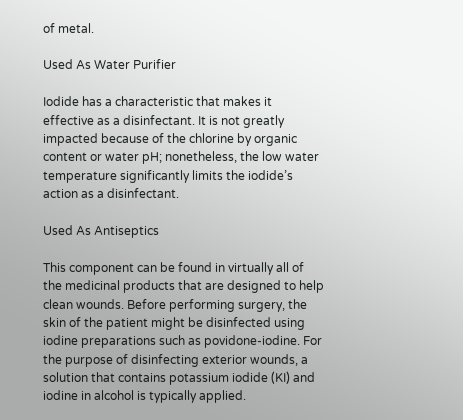of metal.

Used As Water Purifier

Iodide has a characteristic that makes it effective as a disinfectant. It is not greatly impacted because of the chlorine by organic content or water pH; nonetheless, the low water temperature significantly limits the iodide’s action as a disinfectant.

Used As Antiseptics

This component can be found in virtually all of the medicinal products that are designed to help clean wounds. Before performing surgery, the skin of the patient might be disinfected using iodine preparations such as povidone-iodine. For the purpose of disinfecting exterior wounds, a solution that contains potassium iodide (KI) and iodine in alcohol is typically applied.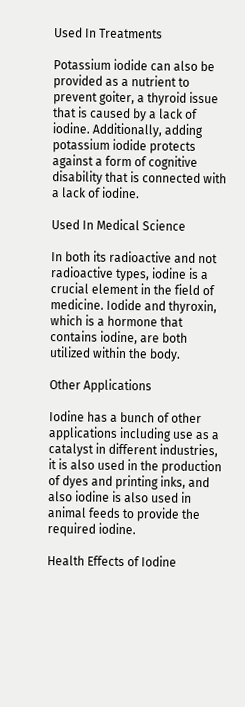Used In Treatments

Potassium iodide can also be provided as a nutrient to prevent goiter, a thyroid issue that is caused by a lack of iodine. Additionally, adding potassium iodide protects against a form of cognitive disability that is connected with a lack of iodine.

Used In Medical Science

In both its radioactive and not radioactive types, iodine is a crucial element in the field of medicine. Iodide and thyroxin, which is a hormone that contains iodine, are both utilized within the body.

Other Applications

Iodine has a bunch of other applications including use as a catalyst in different industries, it is also used in the production of dyes and printing inks, and also iodine is also used in animal feeds to provide the required iodine.

Health Effects of Iodine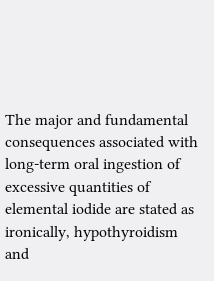The major and fundamental consequences associated with long-term oral ingestion of excessive quantities of elemental iodide are stated as ironically, hypothyroidism and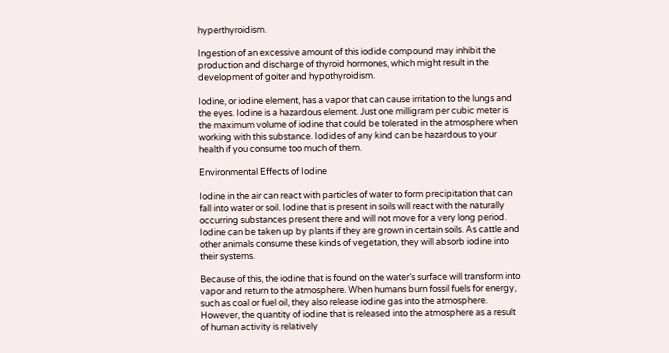hyperthyroidism.

Ingestion of an excessive amount of this iodide compound may inhibit the production and discharge of thyroid hormones, which might result in the development of goiter and hypothyroidism.

Iodine, or iodine element, has a vapor that can cause irritation to the lungs and the eyes. Iodine is a hazardous element. Just one milligram per cubic meter is the maximum volume of iodine that could be tolerated in the atmosphere when working with this substance. Iodides of any kind can be hazardous to your health if you consume too much of them.

Environmental Effects of Iodine

Iodine in the air can react with particles of water to form precipitation that can fall into water or soil. Iodine that is present in soils will react with the naturally occurring substances present there and will not move for a very long period. Iodine can be taken up by plants if they are grown in certain soils. As cattle and other animals consume these kinds of vegetation, they will absorb iodine into their systems.

Because of this, the iodine that is found on the water’s surface will transform into vapor and return to the atmosphere. When humans burn fossil fuels for energy, such as coal or fuel oil, they also release iodine gas into the atmosphere. However, the quantity of iodine that is released into the atmosphere as a result of human activity is relatively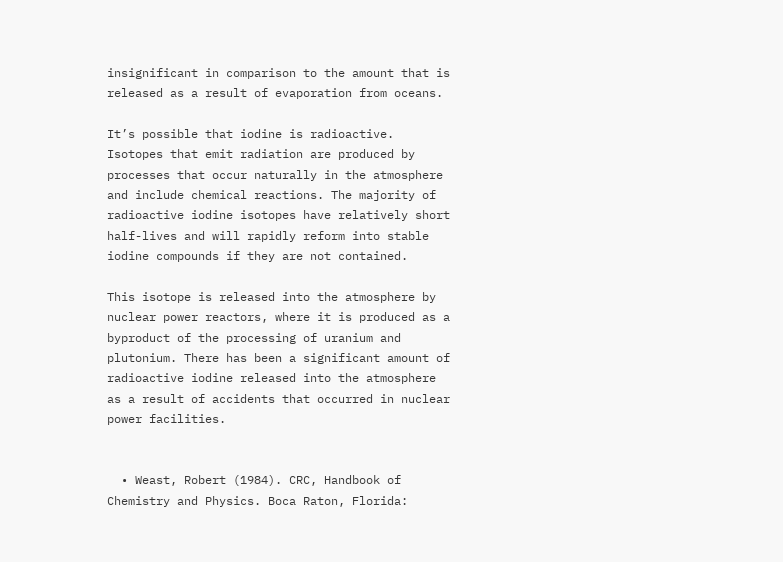insignificant in comparison to the amount that is released as a result of evaporation from oceans.

It’s possible that iodine is radioactive. Isotopes that emit radiation are produced by processes that occur naturally in the atmosphere and include chemical reactions. The majority of radioactive iodine isotopes have relatively short half-lives and will rapidly reform into stable iodine compounds if they are not contained.

This isotope is released into the atmosphere by nuclear power reactors, where it is produced as a byproduct of the processing of uranium and plutonium. There has been a significant amount of radioactive iodine released into the atmosphere as a result of accidents that occurred in nuclear power facilities.


  • Weast, Robert (1984). CRC, Handbook of Chemistry and Physics. Boca Raton, Florida: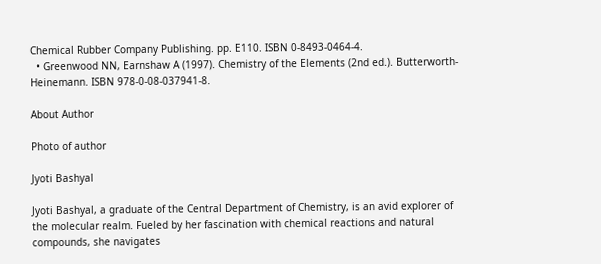Chemical Rubber Company Publishing. pp. E110. ISBN 0-8493-0464-4.
  • Greenwood NN, Earnshaw A (1997). Chemistry of the Elements (2nd ed.). Butterworth-Heinemann. ISBN 978-0-08-037941-8.

About Author

Photo of author

Jyoti Bashyal

Jyoti Bashyal, a graduate of the Central Department of Chemistry, is an avid explorer of the molecular realm. Fueled by her fascination with chemical reactions and natural compounds, she navigates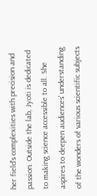her field's complexities with precision and passion. Outside the lab, Jyoti is dedicated to making science accessible to all. She aspires to deepen audiences' understanding of the wonders of various scientific subjects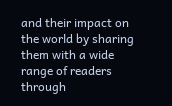and their impact on the world by sharing them with a wide range of readers through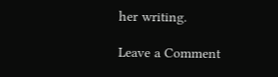her writing.

Leave a Comment